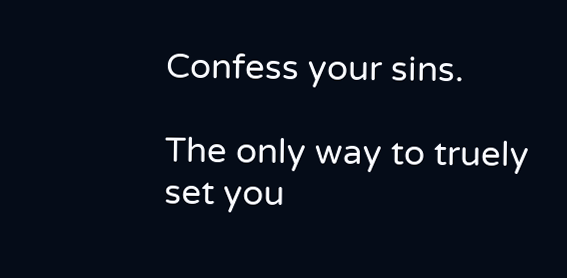Confess your sins.

The only way to truely set you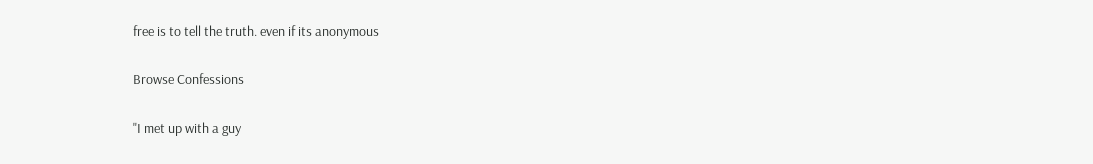free is to tell the truth. even if its anonymous

Browse Confessions

"I met up with a guy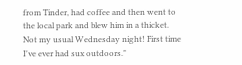from Tinder, had coffee and then went to the local park and blew him in a thicket. Not my usual Wednesday night! First time I've ever had sux outdoors."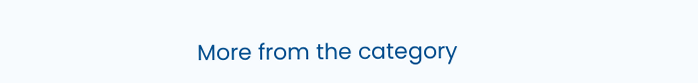More from the category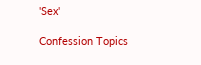'Sex'

Confession Topics